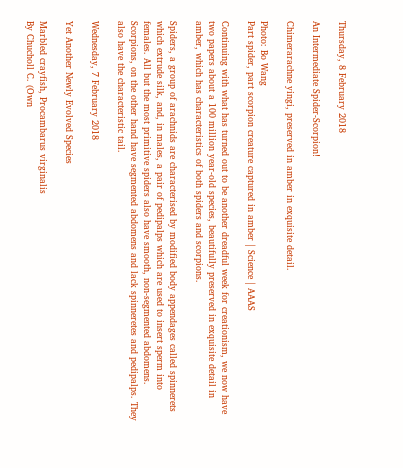Thursday, 8 February 2018

An Intermediate Spider-Scorpion!

Chimerarachne yingi, preserved in amber in exquisite detail.

Photo: Bo Wang
Part spider, part scorpion creature captured in amber | Science | AAAS

Continuing with what has turned out to be another dreadful week for creationism, we now have two papers about a 100 million year-old species, beautifully preserved in exquisite detail in amber, which has characteristics of both spiders and scorpions.

Spiders, a group of arachnids are characterised by modified body appendages called spinnerets which extrude silk, and, in males, a pair of pedipalps which are used to insert sperm into females. All but the most primitive spiders also have smooth, non-segmented abdomens. Scorpions, on the other hand have segmented abdomens and lack spinneretes and pedipalps. They also have the characteristic tail.

Wednesday, 7 February 2018

Yet Another Newly Evolved Species

Marbled crayfish, Procambarus virginalis
By Chucholl C. (Own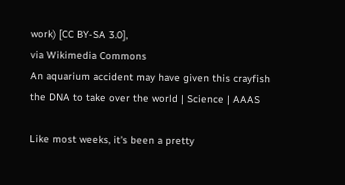work) [CC BY-SA 3.0],
via Wikimedia Commons
An aquarium accident may have given this crayfish the DNA to take over the world | Science | AAAS

Like most weeks, it's been a pretty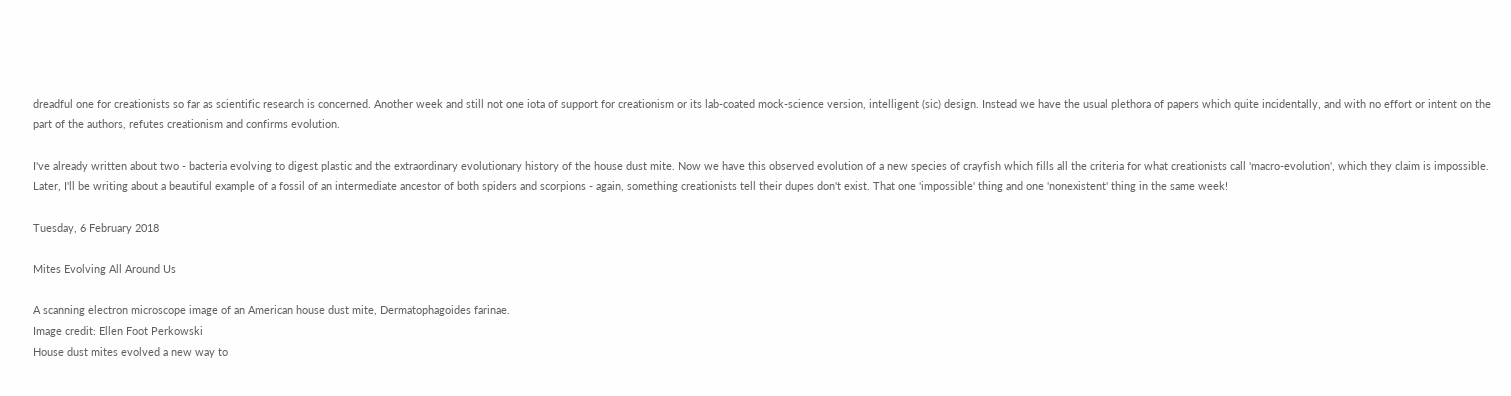dreadful one for creationists so far as scientific research is concerned. Another week and still not one iota of support for creationism or its lab-coated mock-science version, intelligent (sic) design. Instead we have the usual plethora of papers which quite incidentally, and with no effort or intent on the part of the authors, refutes creationism and confirms evolution.

I've already written about two - bacteria evolving to digest plastic and the extraordinary evolutionary history of the house dust mite. Now we have this observed evolution of a new species of crayfish which fills all the criteria for what creationists call 'macro-evolution', which they claim is impossible. Later, I'll be writing about a beautiful example of a fossil of an intermediate ancestor of both spiders and scorpions - again, something creationists tell their dupes don't exist. That one 'impossible' thing and one 'nonexistent' thing in the same week!

Tuesday, 6 February 2018

Mites Evolving All Around Us

A scanning electron microscope image of an American house dust mite, Dermatophagoides farinae.
Image credit: Ellen Foot Perkowski
House dust mites evolved a new way to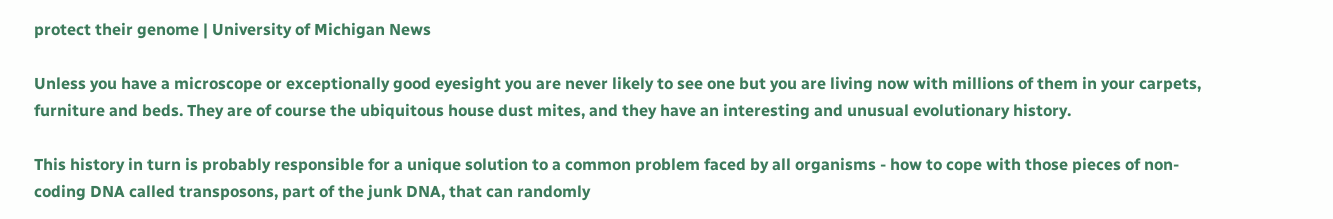protect their genome | University of Michigan News

Unless you have a microscope or exceptionally good eyesight you are never likely to see one but you are living now with millions of them in your carpets, furniture and beds. They are of course the ubiquitous house dust mites, and they have an interesting and unusual evolutionary history.

This history in turn is probably responsible for a unique solution to a common problem faced by all organisms - how to cope with those pieces of non-coding DNA called transposons, part of the junk DNA, that can randomly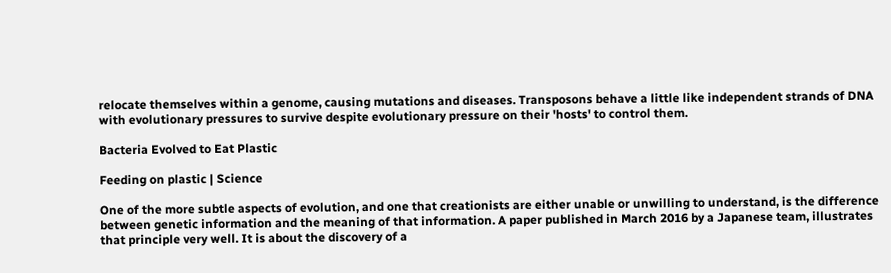relocate themselves within a genome, causing mutations and diseases. Transposons behave a little like independent strands of DNA with evolutionary pressures to survive despite evolutionary pressure on their 'hosts' to control them.

Bacteria Evolved to Eat Plastic

Feeding on plastic | Science

One of the more subtle aspects of evolution, and one that creationists are either unable or unwilling to understand, is the difference between genetic information and the meaning of that information. A paper published in March 2016 by a Japanese team, illustrates that principle very well. It is about the discovery of a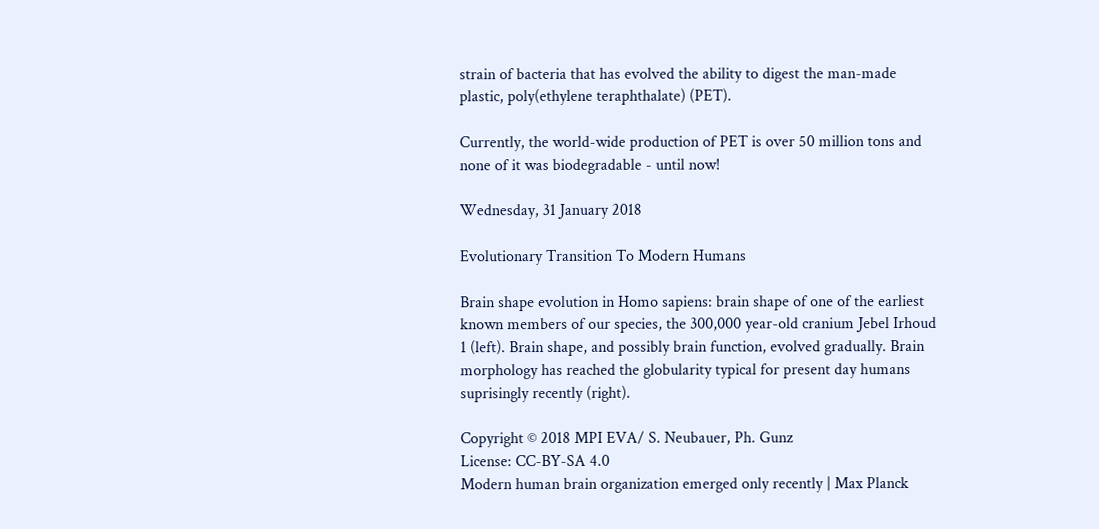strain of bacteria that has evolved the ability to digest the man-made plastic, poly(ethylene teraphthalate) (PET).

Currently, the world-wide production of PET is over 50 million tons and none of it was biodegradable - until now!

Wednesday, 31 January 2018

Evolutionary Transition To Modern Humans

Brain shape evolution in Homo sapiens: brain shape of one of the earliest known members of our species, the 300,000 year-old cranium Jebel Irhoud 1 (left). Brain shape, and possibly brain function, evolved gradually. Brain morphology has reached the globularity typical for present day humans suprisingly recently (right).

Copyright © 2018 MPI EVA/ S. Neubauer, Ph. Gunz
License: CC-BY-SA 4.0
Modern human brain organization emerged only recently | Max Planck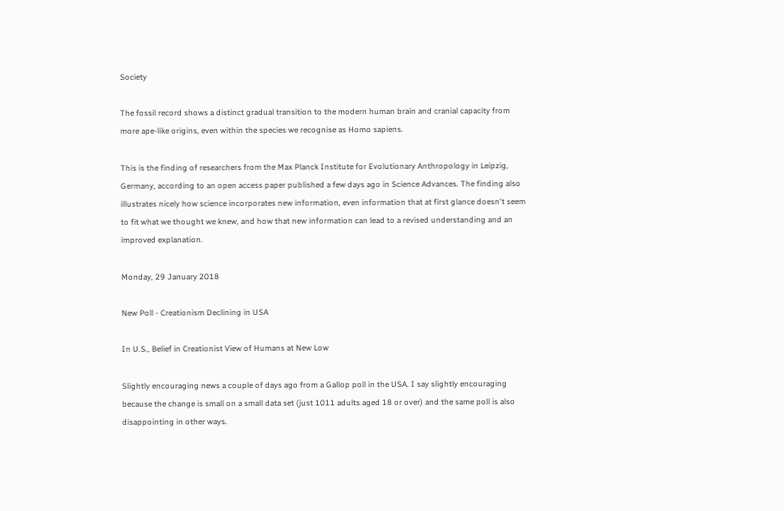Society

The fossil record shows a distinct gradual transition to the modern human brain and cranial capacity from more ape-like origins, even within the species we recognise as Homo sapiens.

This is the finding of researchers from the Max Planck Institute for Evolutionary Anthropology in Leipzig, Germany, according to an open access paper published a few days ago in Science Advances. The finding also illustrates nicely how science incorporates new information, even information that at first glance doesn't seem to fit what we thought we knew, and how that new information can lead to a revised understanding and an improved explanation.

Monday, 29 January 2018

New Poll - Creationism Declining in USA

In U.S., Belief in Creationist View of Humans at New Low

Slightly encouraging news a couple of days ago from a Gallop poll in the USA. I say slightly encouraging because the change is small on a small data set (just 1011 adults aged 18 or over) and the same poll is also disappointing in other ways.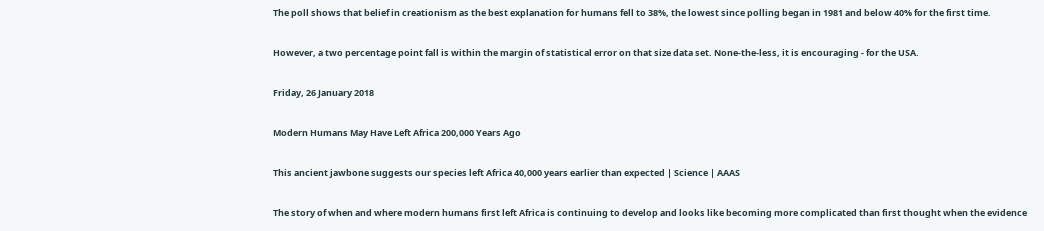The poll shows that belief in creationism as the best explanation for humans fell to 38%, the lowest since polling began in 1981 and below 40% for the first time.

However, a two percentage point fall is within the margin of statistical error on that size data set. None-the-less, it is encouraging - for the USA.

Friday, 26 January 2018

Modern Humans May Have Left Africa 200,000 Years Ago

This ancient jawbone suggests our species left Africa 40,000 years earlier than expected | Science | AAAS

The story of when and where modern humans first left Africa is continuing to develop and looks like becoming more complicated than first thought when the evidence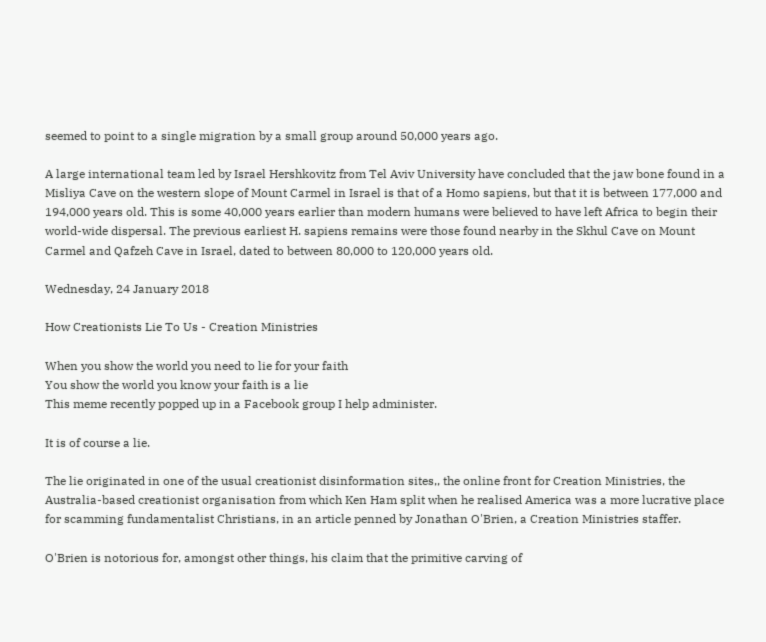seemed to point to a single migration by a small group around 50,000 years ago.

A large international team led by Israel Hershkovitz from Tel Aviv University have concluded that the jaw bone found in a Misliya Cave on the western slope of Mount Carmel in Israel is that of a Homo sapiens, but that it is between 177,000 and 194,000 years old. This is some 40,000 years earlier than modern humans were believed to have left Africa to begin their world-wide dispersal. The previous earliest H. sapiens remains were those found nearby in the Skhul Cave on Mount Carmel and Qafzeh Cave in Israel, dated to between 80,000 to 120,000 years old.

Wednesday, 24 January 2018

How Creationists Lie To Us - Creation Ministries

When you show the world you need to lie for your faith
You show the world you know your faith is a lie
This meme recently popped up in a Facebook group I help administer.

It is of course a lie.

The lie originated in one of the usual creationist disinformation sites,, the online front for Creation Ministries, the Australia-based creationist organisation from which Ken Ham split when he realised America was a more lucrative place for scamming fundamentalist Christians, in an article penned by Jonathan O'Brien, a Creation Ministries staffer.

O'Brien is notorious for, amongst other things, his claim that the primitive carving of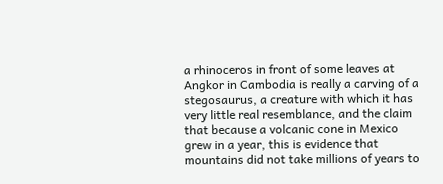a rhinoceros in front of some leaves at Angkor in Cambodia is really a carving of a stegosaurus, a creature with which it has very little real resemblance, and the claim that because a volcanic cone in Mexico grew in a year, this is evidence that mountains did not take millions of years to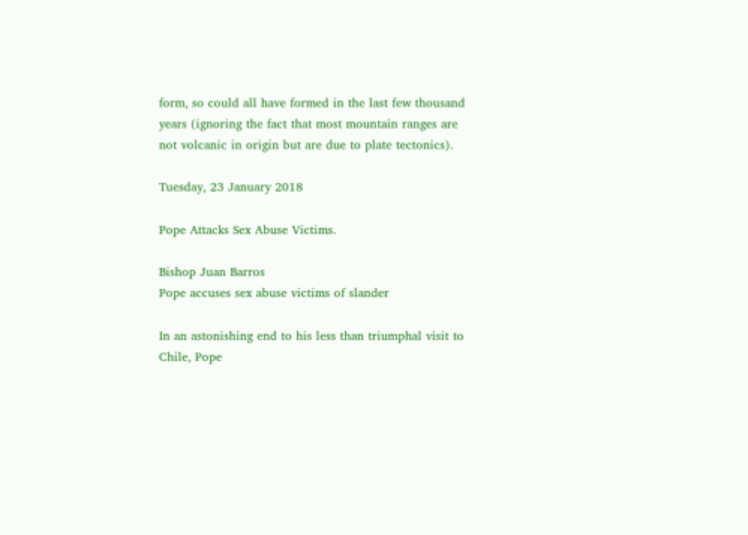form, so could all have formed in the last few thousand years (ignoring the fact that most mountain ranges are not volcanic in origin but are due to plate tectonics).

Tuesday, 23 January 2018

Pope Attacks Sex Abuse Victims.

Bishop Juan Barros
Pope accuses sex abuse victims of slander

In an astonishing end to his less than triumphal visit to Chile, Pope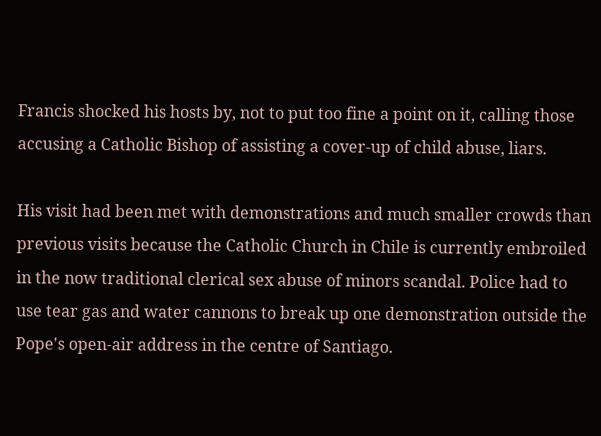Francis shocked his hosts by, not to put too fine a point on it, calling those accusing a Catholic Bishop of assisting a cover-up of child abuse, liars.

His visit had been met with demonstrations and much smaller crowds than previous visits because the Catholic Church in Chile is currently embroiled in the now traditional clerical sex abuse of minors scandal. Police had to use tear gas and water cannons to break up one demonstration outside the Pope's open-air address in the centre of Santiago.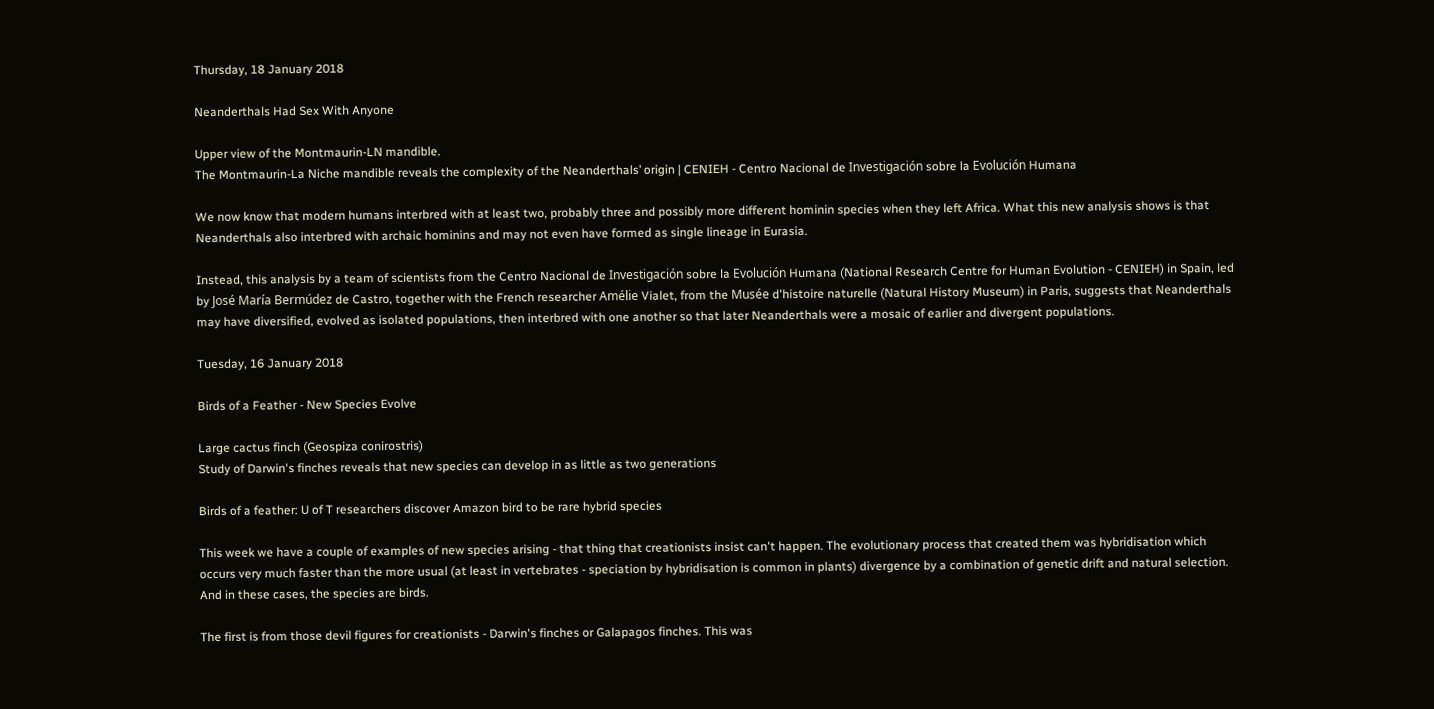Thursday, 18 January 2018

Neanderthals Had Sex With Anyone

Upper view of the Montmaurin-LN mandible.
The Montmaurin-La Niche mandible reveals the complexity of the Neanderthals’ origin | CENIEH - Centro Nacional de Investigación sobre la Evolución Humana

We now know that modern humans interbred with at least two, probably three and possibly more different hominin species when they left Africa. What this new analysis shows is that Neanderthals also interbred with archaic hominins and may not even have formed as single lineage in Eurasia.

Instead, this analysis by a team of scientists from the Centro Nacional de Investigación sobre la Evolución Humana (National Research Centre for Human Evolution - CENIEH) in Spain, led by José María Bermúdez de Castro, together with the French researcher Amélie Vialet, from the Musée d'histoire naturelle (Natural History Museum) in Paris, suggests that Neanderthals may have diversified, evolved as isolated populations, then interbred with one another so that later Neanderthals were a mosaic of earlier and divergent populations.

Tuesday, 16 January 2018

Birds of a Feather - New Species Evolve

Large cactus finch (Geospiza conirostris)
Study of Darwin's finches reveals that new species can develop in as little as two generations

Birds of a feather: U of T researchers discover Amazon bird to be rare hybrid species

This week we have a couple of examples of new species arising - that thing that creationists insist can't happen. The evolutionary process that created them was hybridisation which occurs very much faster than the more usual (at least in vertebrates - speciation by hybridisation is common in plants) divergence by a combination of genetic drift and natural selection. And in these cases, the species are birds.

The first is from those devil figures for creationists - Darwin's finches or Galapagos finches. This was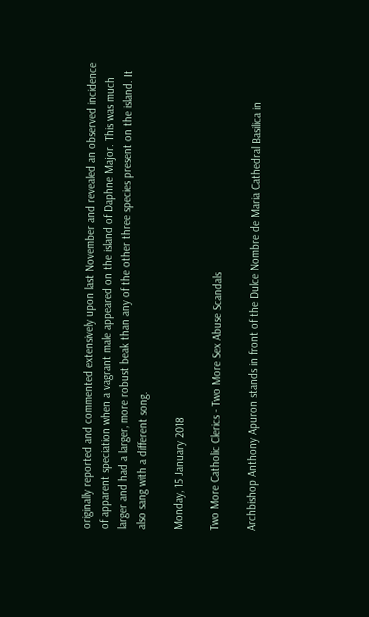originally reported and commented extensively upon last November and revealed an observed incidence of apparent speciation when a vagrant male appeared on the island of Daphne Major. This was much larger and had a larger, more robust beak than any of the other three species present on the island. It also sang with a different song.

Monday, 15 January 2018

Two More Catholic Clerics - Two More Sex Abuse Scandals

Archbishop Anthony Apuron stands in front of the Dulce Nombre de Maria Cathedral Basilica in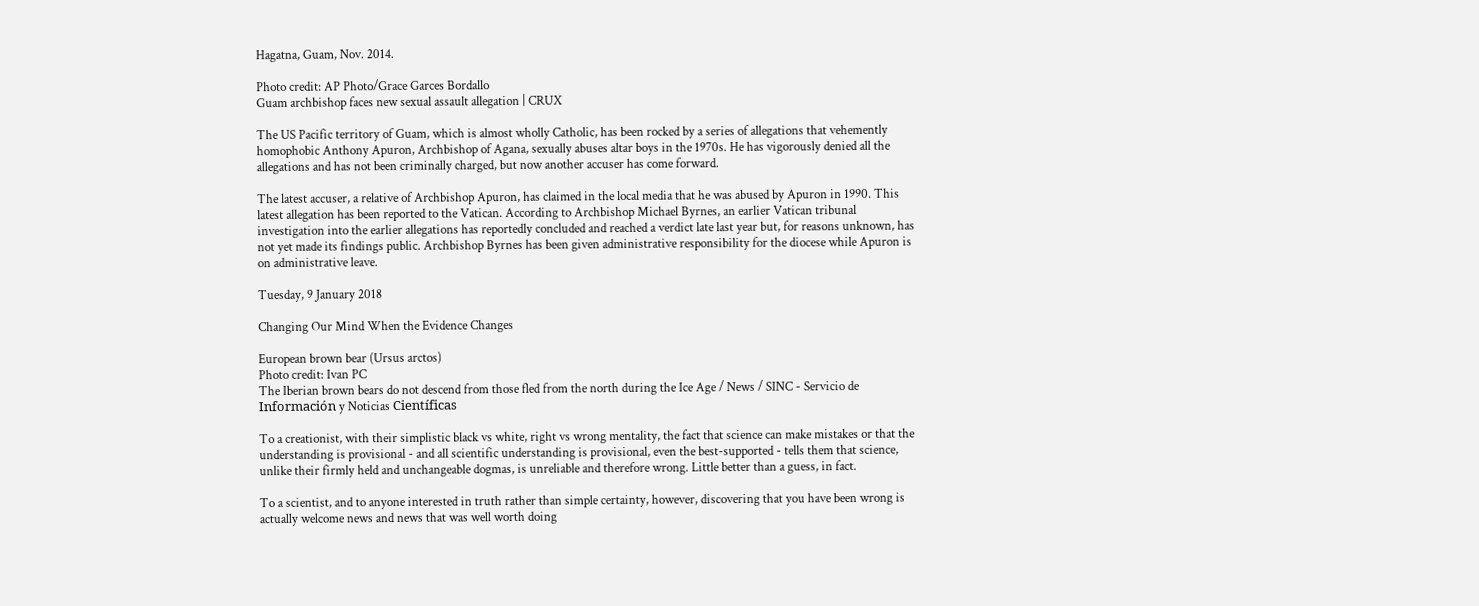Hagatna, Guam, Nov. 2014.

Photo credit: AP Photo/Grace Garces Bordallo
Guam archbishop faces new sexual assault allegation | CRUX

The US Pacific territory of Guam, which is almost wholly Catholic, has been rocked by a series of allegations that vehemently homophobic Anthony Apuron, Archbishop of Agana, sexually abuses altar boys in the 1970s. He has vigorously denied all the allegations and has not been criminally charged, but now another accuser has come forward.

The latest accuser, a relative of Archbishop Apuron, has claimed in the local media that he was abused by Apuron in 1990. This latest allegation has been reported to the Vatican. According to Archbishop Michael Byrnes, an earlier Vatican tribunal investigation into the earlier allegations has reportedly concluded and reached a verdict late last year but, for reasons unknown, has not yet made its findings public. Archbishop Byrnes has been given administrative responsibility for the diocese while Apuron is on administrative leave.

Tuesday, 9 January 2018

Changing Our Mind When the Evidence Changes

European brown bear (Ursus arctos)
Photo credit: Ivan PC
The Iberian brown bears do not descend from those fled from the north during the Ice Age / News / SINC - Servicio de Información y Noticias Científicas

To a creationist, with their simplistic black vs white, right vs wrong mentality, the fact that science can make mistakes or that the understanding is provisional - and all scientific understanding is provisional, even the best-supported - tells them that science, unlike their firmly held and unchangeable dogmas, is unreliable and therefore wrong. Little better than a guess, in fact.

To a scientist, and to anyone interested in truth rather than simple certainty, however, discovering that you have been wrong is actually welcome news and news that was well worth doing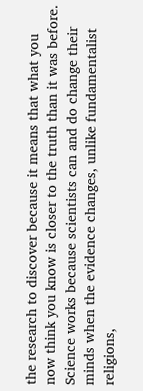the research to discover because it means that what you now think you know is closer to the truth than it was before. Science works because scientists can and do change their minds when the evidence changes, unlike fundamentalist religions,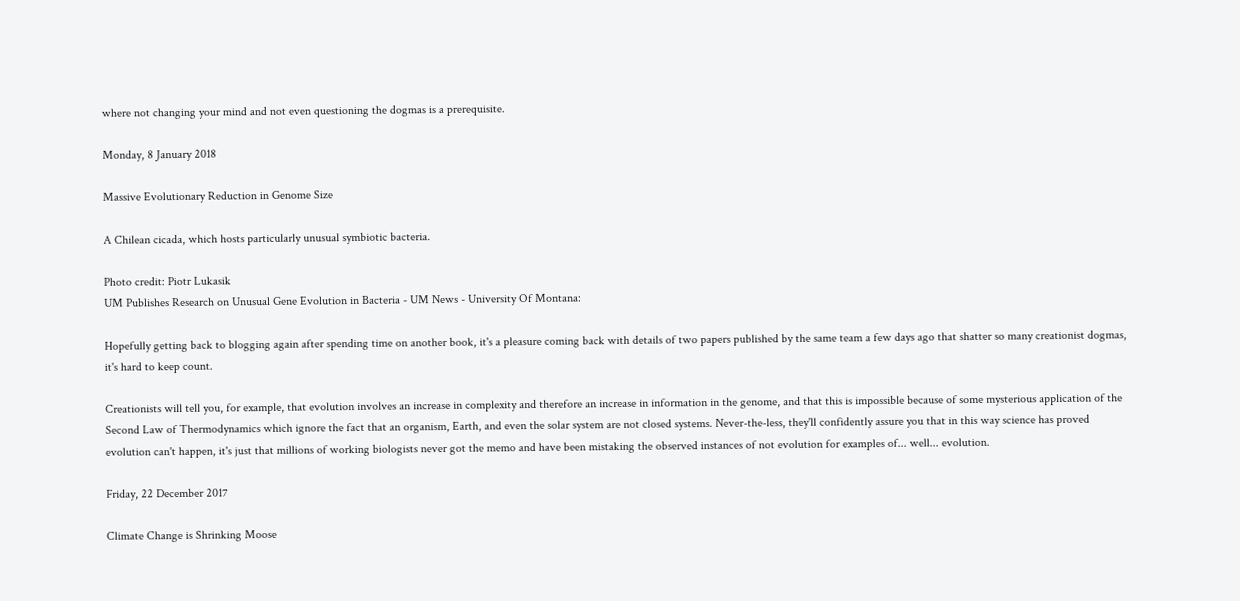where not changing your mind and not even questioning the dogmas is a prerequisite.

Monday, 8 January 2018

Massive Evolutionary Reduction in Genome Size

A Chilean cicada, which hosts particularly unusual symbiotic bacteria.

Photo credit: Piotr Lukasik
UM Publishes Research on Unusual Gene Evolution in Bacteria - UM News - University Of Montana:

Hopefully getting back to blogging again after spending time on another book, it's a pleasure coming back with details of two papers published by the same team a few days ago that shatter so many creationist dogmas, it's hard to keep count.

Creationists will tell you, for example, that evolution involves an increase in complexity and therefore an increase in information in the genome, and that this is impossible because of some mysterious application of the Second Law of Thermodynamics which ignore the fact that an organism, Earth, and even the solar system are not closed systems. Never-the-less, they'll confidently assure you that in this way science has proved evolution can't happen, it's just that millions of working biologists never got the memo and have been mistaking the observed instances of not evolution for examples of... well... evolution.

Friday, 22 December 2017

Climate Change is Shrinking Moose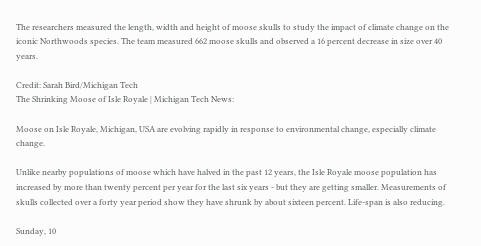The researchers measured the length, width and height of moose skulls to study the impact of climate change on the iconic Northwoods species. The team measured 662 moose skulls and observed a 16 percent decrease in size over 40 years.

Credit: Sarah Bird/Michigan Tech
The Shrinking Moose of Isle Royale | Michigan Tech News:

Moose on Isle Royale, Michigan, USA are evolving rapidly in response to environmental change, especially climate change.

Unlike nearby populations of moose which have halved in the past 12 years, the Isle Royale moose population has increased by more than twenty percent per year for the last six years - but they are getting smaller. Measurements of skulls collected over a forty year period show they have shrunk by about sixteen percent. Life-span is also reducing.

Sunday, 10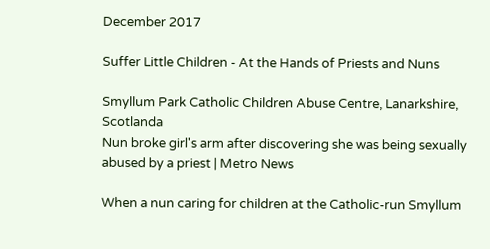December 2017

Suffer Little Children - At the Hands of Priests and Nuns

Smyllum Park Catholic Children Abuse Centre, Lanarkshire, Scotlanda
Nun broke girl's arm after discovering she was being sexually abused by a priest | Metro News

When a nun caring for children at the Catholic-run Smyllum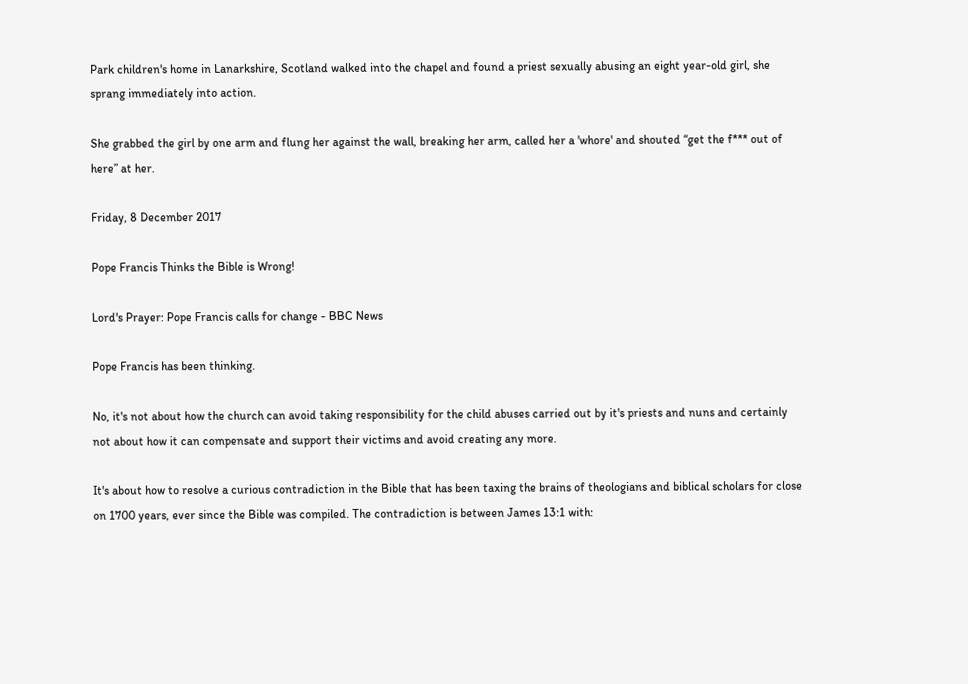Park children's home in Lanarkshire, Scotland walked into the chapel and found a priest sexually abusing an eight year-old girl, she sprang immediately into action.

She grabbed the girl by one arm and flung her against the wall, breaking her arm, called her a 'whore' and shouted “get the f*** out of here” at her.

Friday, 8 December 2017

Pope Francis Thinks the Bible is Wrong!

Lord's Prayer: Pope Francis calls for change - BBC News

Pope Francis has been thinking.

No, it's not about how the church can avoid taking responsibility for the child abuses carried out by it's priests and nuns and certainly not about how it can compensate and support their victims and avoid creating any more.

It's about how to resolve a curious contradiction in the Bible that has been taxing the brains of theologians and biblical scholars for close on 1700 years, ever since the Bible was compiled. The contradiction is between James 13:1 with: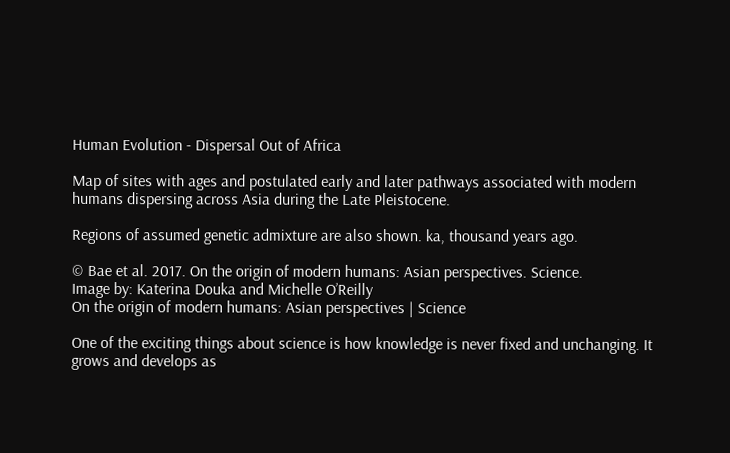Human Evolution - Dispersal Out of Africa

Map of sites with ages and postulated early and later pathways associated with modern humans dispersing across Asia during the Late Pleistocene.

Regions of assumed genetic admixture are also shown. ka, thousand years ago.

© Bae et al. 2017. On the origin of modern humans: Asian perspectives. Science.
Image by: Katerina Douka and Michelle O’Reilly
On the origin of modern humans: Asian perspectives | Science

One of the exciting things about science is how knowledge is never fixed and unchanging. It grows and develops as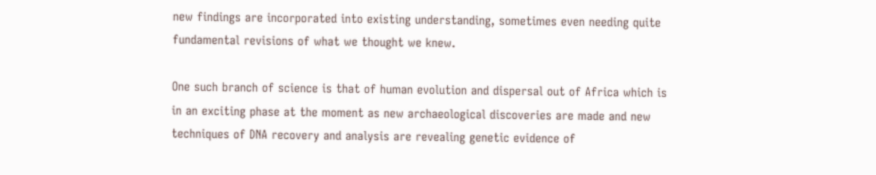new findings are incorporated into existing understanding, sometimes even needing quite fundamental revisions of what we thought we knew.

One such branch of science is that of human evolution and dispersal out of Africa which is in an exciting phase at the moment as new archaeological discoveries are made and new techniques of DNA recovery and analysis are revealing genetic evidence of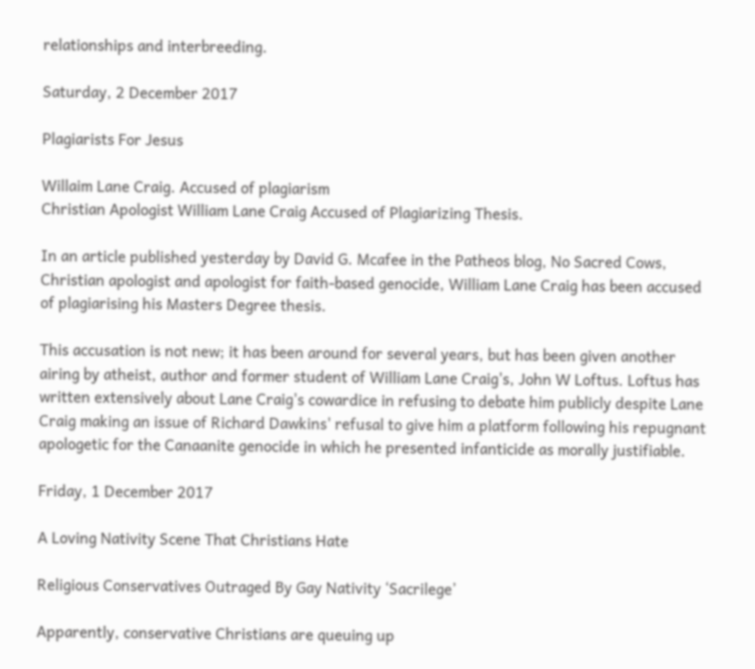relationships and interbreeding.

Saturday, 2 December 2017

Plagiarists For Jesus

Willaim Lane Craig. Accused of plagiarism
Christian Apologist William Lane Craig Accused of Plagiarizing Thesis.

In an article published yesterday by David G. Mcafee in the Patheos blog, No Sacred Cows, Christian apologist and apologist for faith-based genocide, William Lane Craig has been accused of plagiarising his Masters Degree thesis.

This accusation is not new; it has been around for several years, but has been given another airing by atheist, author and former student of William Lane Craig's, John W Loftus. Loftus has written extensively about Lane Craig's cowardice in refusing to debate him publicly despite Lane Craig making an issue of Richard Dawkins' refusal to give him a platform following his repugnant apologetic for the Canaanite genocide in which he presented infanticide as morally justifiable.

Friday, 1 December 2017

A Loving Nativity Scene That Christians Hate

Religious Conservatives Outraged By Gay Nativity ‘Sacrilege’

Apparently, conservative Christians are queuing up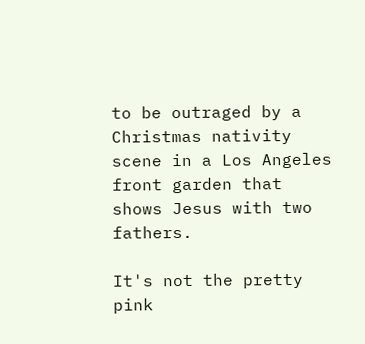to be outraged by a Christmas nativity scene in a Los Angeles front garden that shows Jesus with two fathers.

It's not the pretty pink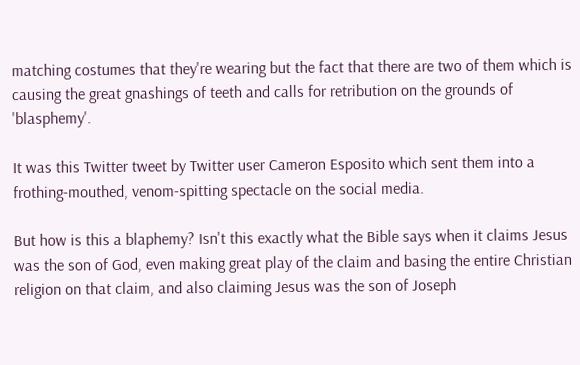matching costumes that they're wearing but the fact that there are two of them which is causing the great gnashings of teeth and calls for retribution on the grounds of 'blasphemy'.

It was this Twitter tweet by Twitter user Cameron Esposito which sent them into a frothing-mouthed, venom-spitting spectacle on the social media.

But how is this a blaphemy? Isn't this exactly what the Bible says when it claims Jesus was the son of God, even making great play of the claim and basing the entire Christian religion on that claim, and also claiming Jesus was the son of Joseph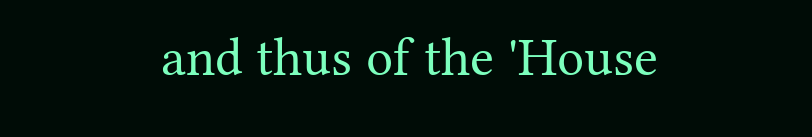and thus of the 'House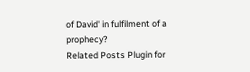of David' in fulfilment of a prophecy?
Related Posts Plugin for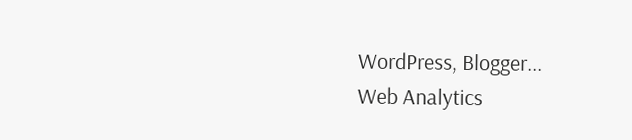WordPress, Blogger...
Web Analytics